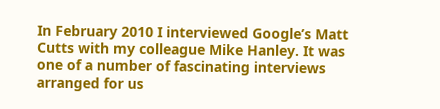In February 2010 I interviewed Google’s Matt Cutts with my colleague Mike Hanley. It was one of a number of fascinating interviews arranged for us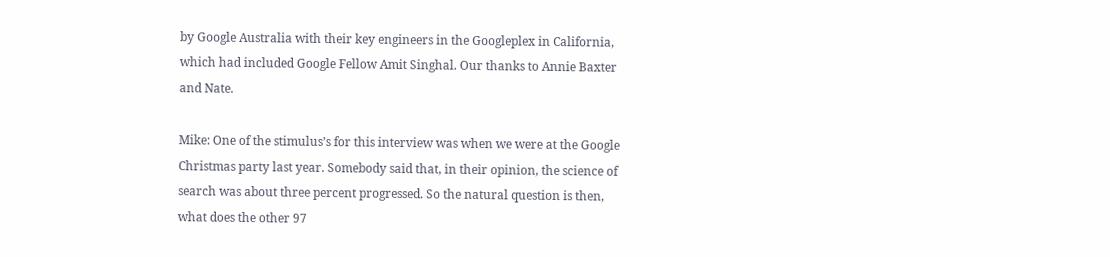by Google Australia with their key engineers in the Googleplex in California, which had included Google Fellow Amit Singhal. Our thanks to Annie Baxter and Nate.

Mike: One of the stimulus’s for this interview was when we were at the Google Christmas party last year. Somebody said that, in their opinion, the science of search was about three percent progressed. So the natural question is then, what does the other 97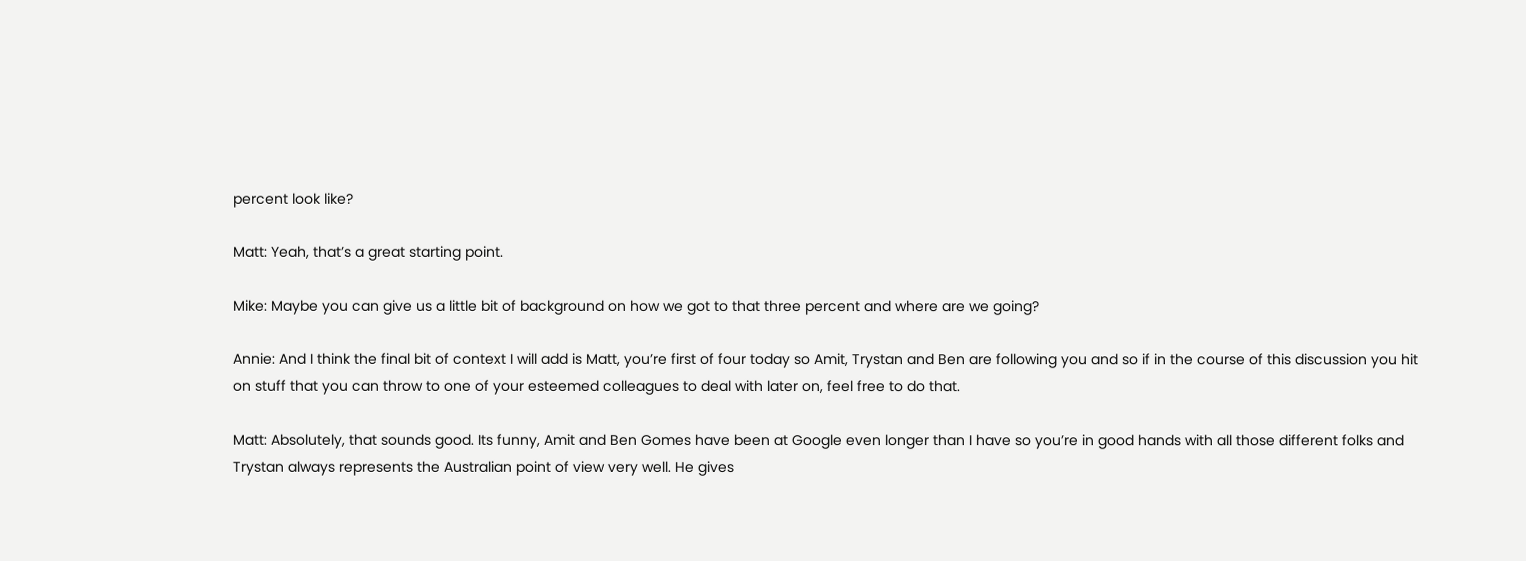percent look like?

Matt: Yeah, that’s a great starting point.

Mike: Maybe you can give us a little bit of background on how we got to that three percent and where are we going?

Annie: And I think the final bit of context I will add is Matt, you’re first of four today so Amit, Trystan and Ben are following you and so if in the course of this discussion you hit on stuff that you can throw to one of your esteemed colleagues to deal with later on, feel free to do that.

Matt: Absolutely, that sounds good. Its funny, Amit and Ben Gomes have been at Google even longer than I have so you’re in good hands with all those different folks and Trystan always represents the Australian point of view very well. He gives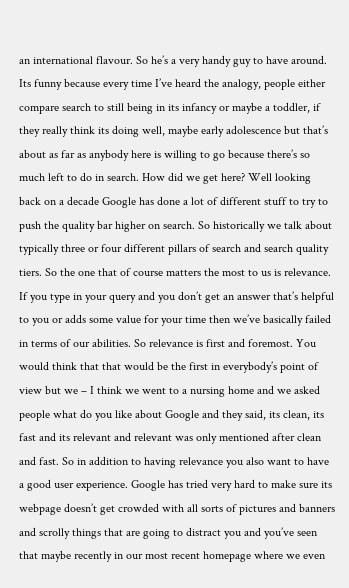an international flavour. So he’s a very handy guy to have around. Its funny because every time I’ve heard the analogy, people either compare search to still being in its infancy or maybe a toddler, if they really think its doing well, maybe early adolescence but that’s about as far as anybody here is willing to go because there’s so much left to do in search. How did we get here? Well looking back on a decade Google has done a lot of different stuff to try to push the quality bar higher on search. So historically we talk about typically three or four different pillars of search and search quality tiers. So the one that of course matters the most to us is relevance. If you type in your query and you don’t get an answer that’s helpful to you or adds some value for your time then we’ve basically failed in terms of our abilities. So relevance is first and foremost. You would think that that would be the first in everybody’s point of view but we – I think we went to a nursing home and we asked people what do you like about Google and they said, its clean, its fast and its relevant and relevant was only mentioned after clean and fast. So in addition to having relevance you also want to have a good user experience. Google has tried very hard to make sure its webpage doesn’t get crowded with all sorts of pictures and banners and scrolly things that are going to distract you and you’ve seen that maybe recently in our most recent homepage where we even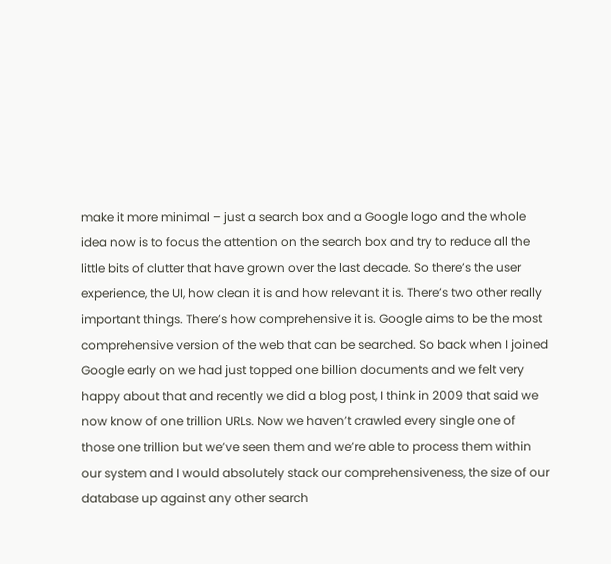make it more minimal – just a search box and a Google logo and the whole idea now is to focus the attention on the search box and try to reduce all the little bits of clutter that have grown over the last decade. So there’s the user experience, the UI, how clean it is and how relevant it is. There’s two other really important things. There’s how comprehensive it is. Google aims to be the most comprehensive version of the web that can be searched. So back when I joined Google early on we had just topped one billion documents and we felt very happy about that and recently we did a blog post, I think in 2009 that said we now know of one trillion URLs. Now we haven’t crawled every single one of those one trillion but we’ve seen them and we’re able to process them within our system and I would absolutely stack our comprehensiveness, the size of our database up against any other search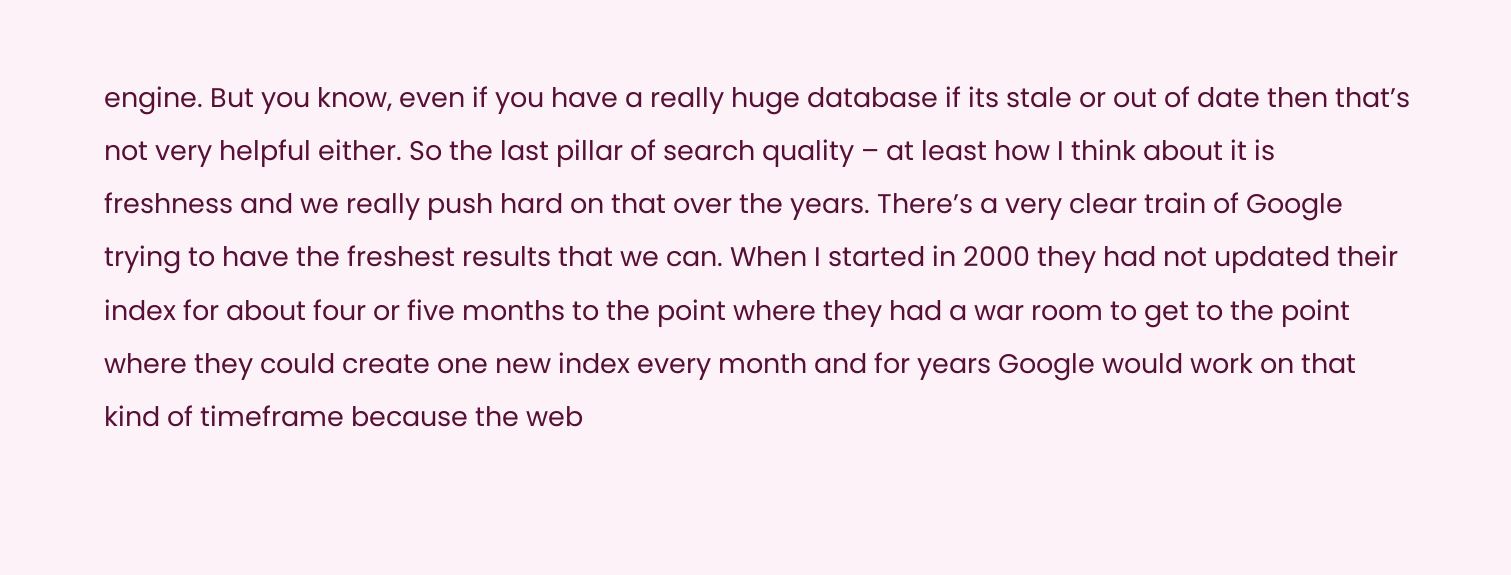engine. But you know, even if you have a really huge database if its stale or out of date then that’s not very helpful either. So the last pillar of search quality – at least how I think about it is freshness and we really push hard on that over the years. There’s a very clear train of Google trying to have the freshest results that we can. When I started in 2000 they had not updated their index for about four or five months to the point where they had a war room to get to the point where they could create one new index every month and for years Google would work on that kind of timeframe because the web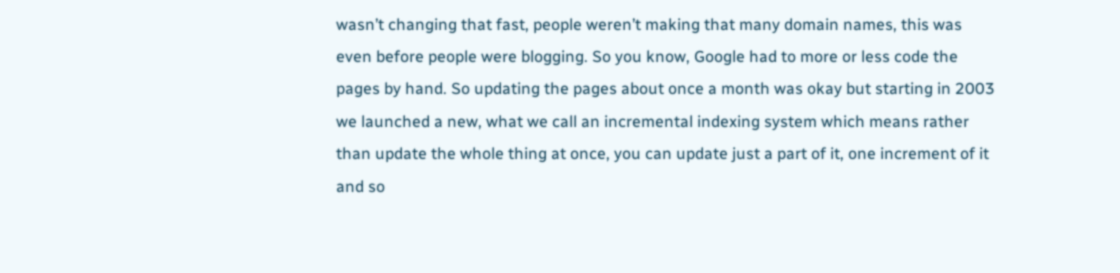wasn’t changing that fast, people weren’t making that many domain names, this was even before people were blogging. So you know, Google had to more or less code the pages by hand. So updating the pages about once a month was okay but starting in 2003 we launched a new, what we call an incremental indexing system which means rather than update the whole thing at once, you can update just a part of it, one increment of it and so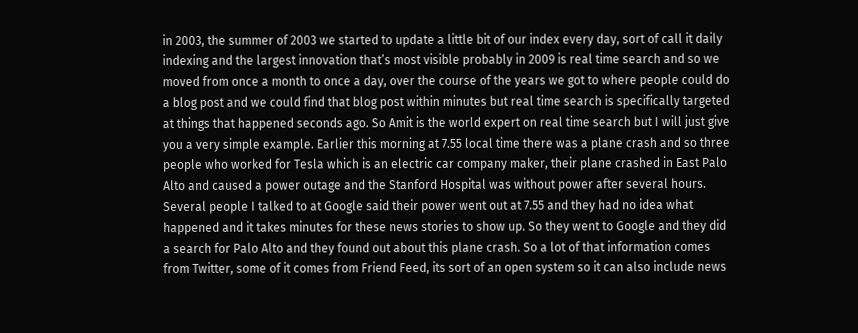in 2003, the summer of 2003 we started to update a little bit of our index every day, sort of call it daily indexing and the largest innovation that’s most visible probably in 2009 is real time search and so we moved from once a month to once a day, over the course of the years we got to where people could do a blog post and we could find that blog post within minutes but real time search is specifically targeted at things that happened seconds ago. So Amit is the world expert on real time search but I will just give you a very simple example. Earlier this morning at 7.55 local time there was a plane crash and so three people who worked for Tesla which is an electric car company maker, their plane crashed in East Palo Alto and caused a power outage and the Stanford Hospital was without power after several hours. Several people I talked to at Google said their power went out at 7.55 and they had no idea what happened and it takes minutes for these news stories to show up. So they went to Google and they did a search for Palo Alto and they found out about this plane crash. So a lot of that information comes from Twitter, some of it comes from Friend Feed, its sort of an open system so it can also include news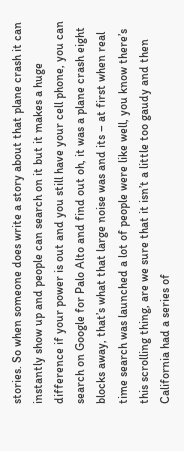stories. So when someone does write a story about that plane crash it can instantly show up and people can search on it but it makes a huge difference if your power is out and you still have your cell phone, you can search on Google for Palo Alto and find out oh, it was a plane crash eight blocks away, that’s what that large noise was and its – at first when real time search was launched a lot of people were like well, you know there’s this scrolling thing, are we sure that it isn’t a little too gaudy and then California had a series of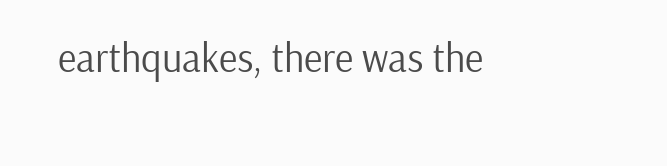earthquakes, there was the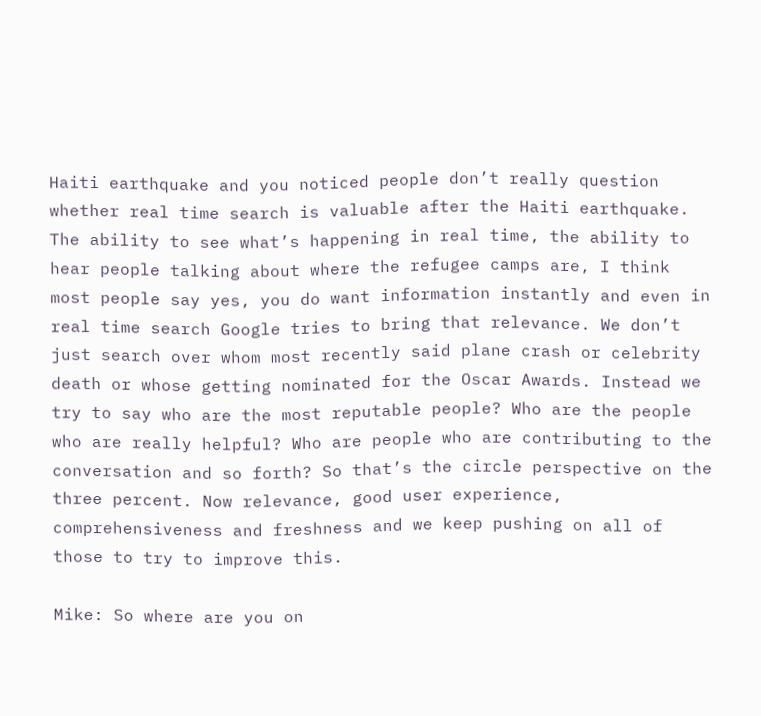Haiti earthquake and you noticed people don’t really question whether real time search is valuable after the Haiti earthquake. The ability to see what’s happening in real time, the ability to hear people talking about where the refugee camps are, I think most people say yes, you do want information instantly and even in real time search Google tries to bring that relevance. We don’t just search over whom most recently said plane crash or celebrity death or whose getting nominated for the Oscar Awards. Instead we try to say who are the most reputable people? Who are the people who are really helpful? Who are people who are contributing to the conversation and so forth? So that’s the circle perspective on the three percent. Now relevance, good user experience, comprehensiveness and freshness and we keep pushing on all of those to try to improve this.

Mike: So where are you on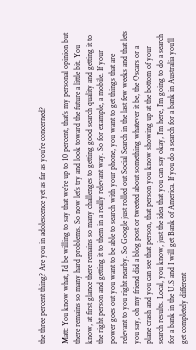the three percent thing? Are you in adolescence yet as far as you’re concerned?

Matt: You know what, I’d be willing to say that we’re up to 10 percent, that’s my personal opinion but there remains so many hard problems. So now let’s try and look toward the future a little bit. You know, at first glance there remains so many challenges to getting good search quality and getting it to the right person and getting it to them in a really relevant way. So for example, a mobile. If your power goes out you want to be able to search with your phone, you want to get things that are relevant to you right nearby. So Google just rolled out Social Search in the last few weeks and that lets you say, oh my friend did a blog post or tweeted about something whatever it be, the Oscars or a plane crash and you can see that person, that person you know showing up at the bottom of your search results. Local, you know, just the idea that you can say okay, I’m here, I’m going to do a search for a bank in the U.S and I will get Bank of America. If you do a search for a bank in Australia you’ll get completely different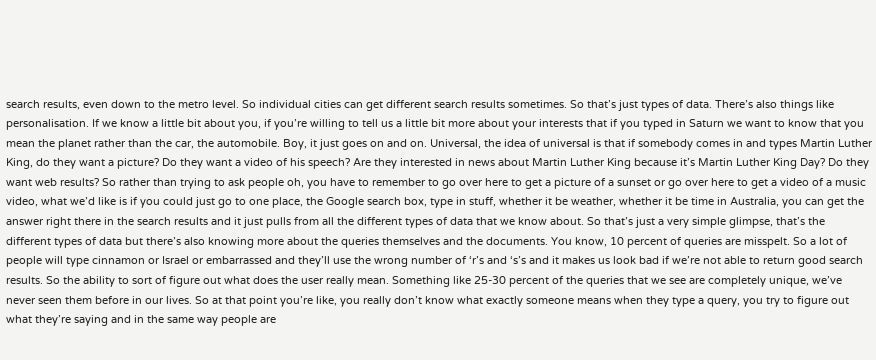search results, even down to the metro level. So individual cities can get different search results sometimes. So that’s just types of data. There’s also things like personalisation. If we know a little bit about you, if you’re willing to tell us a little bit more about your interests that if you typed in Saturn we want to know that you mean the planet rather than the car, the automobile. Boy, it just goes on and on. Universal, the idea of universal is that if somebody comes in and types Martin Luther King, do they want a picture? Do they want a video of his speech? Are they interested in news about Martin Luther King because it’s Martin Luther King Day? Do they want web results? So rather than trying to ask people oh, you have to remember to go over here to get a picture of a sunset or go over here to get a video of a music video, what we’d like is if you could just go to one place, the Google search box, type in stuff, whether it be weather, whether it be time in Australia, you can get the answer right there in the search results and it just pulls from all the different types of data that we know about. So that’s just a very simple glimpse, that’s the different types of data but there’s also knowing more about the queries themselves and the documents. You know, 10 percent of queries are misspelt. So a lot of people will type cinnamon or Israel or embarrassed and they’ll use the wrong number of ‘r’s and ‘s’s and it makes us look bad if we’re not able to return good search results. So the ability to sort of figure out what does the user really mean. Something like 25-30 percent of the queries that we see are completely unique, we’ve never seen them before in our lives. So at that point you’re like, you really don’t know what exactly someone means when they type a query, you try to figure out what they’re saying and in the same way people are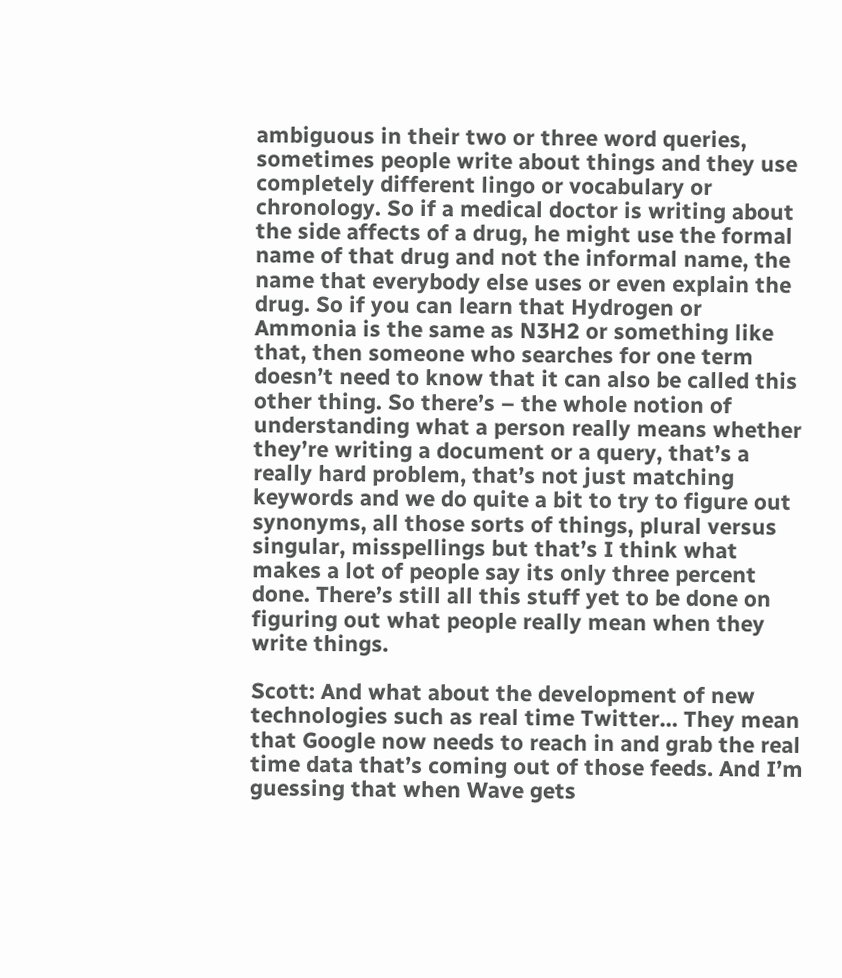ambiguous in their two or three word queries, sometimes people write about things and they use completely different lingo or vocabulary or chronology. So if a medical doctor is writing about the side affects of a drug, he might use the formal name of that drug and not the informal name, the name that everybody else uses or even explain the drug. So if you can learn that Hydrogen or Ammonia is the same as N3H2 or something like that, then someone who searches for one term doesn’t need to know that it can also be called this other thing. So there’s – the whole notion of understanding what a person really means whether they’re writing a document or a query, that’s a really hard problem, that’s not just matching keywords and we do quite a bit to try to figure out synonyms, all those sorts of things, plural versus singular, misspellings but that’s I think what makes a lot of people say its only three percent done. There’s still all this stuff yet to be done on figuring out what people really mean when they write things.

Scott: And what about the development of new technologies such as real time Twitter… They mean that Google now needs to reach in and grab the real time data that’s coming out of those feeds. And I’m guessing that when Wave gets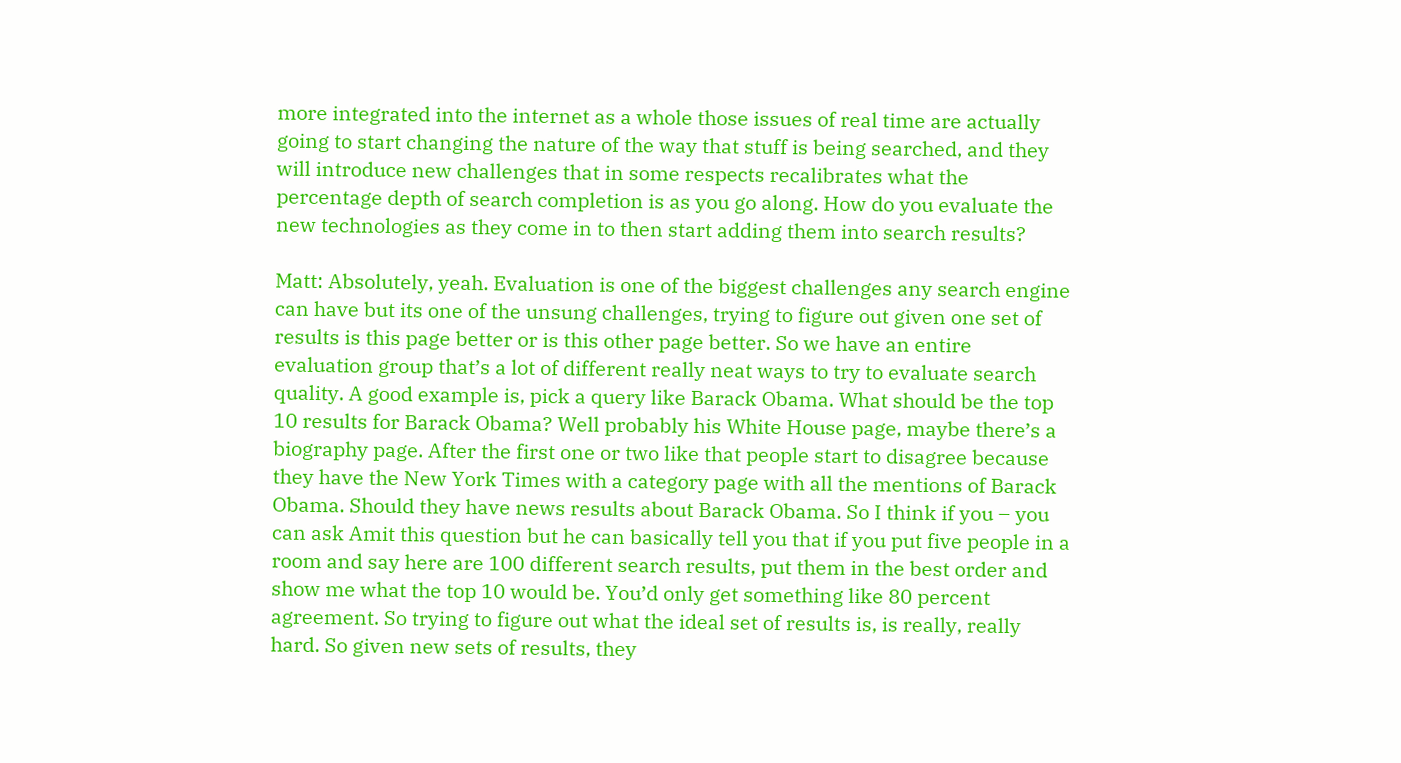more integrated into the internet as a whole those issues of real time are actually going to start changing the nature of the way that stuff is being searched, and they will introduce new challenges that in some respects recalibrates what the percentage depth of search completion is as you go along. How do you evaluate the new technologies as they come in to then start adding them into search results?

Matt: Absolutely, yeah. Evaluation is one of the biggest challenges any search engine can have but its one of the unsung challenges, trying to figure out given one set of results is this page better or is this other page better. So we have an entire evaluation group that’s a lot of different really neat ways to try to evaluate search quality. A good example is, pick a query like Barack Obama. What should be the top 10 results for Barack Obama? Well probably his White House page, maybe there’s a biography page. After the first one or two like that people start to disagree because they have the New York Times with a category page with all the mentions of Barack Obama. Should they have news results about Barack Obama. So I think if you – you can ask Amit this question but he can basically tell you that if you put five people in a room and say here are 100 different search results, put them in the best order and show me what the top 10 would be. You’d only get something like 80 percent agreement. So trying to figure out what the ideal set of results is, is really, really hard. So given new sets of results, they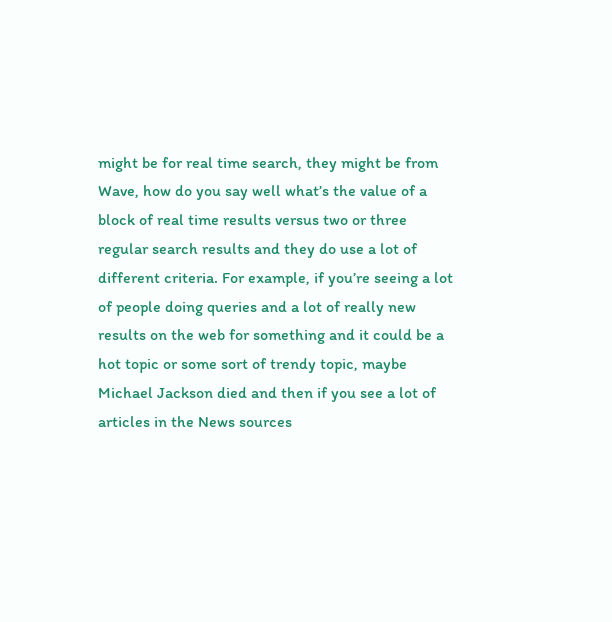might be for real time search, they might be from Wave, how do you say well what’s the value of a block of real time results versus two or three regular search results and they do use a lot of different criteria. For example, if you’re seeing a lot of people doing queries and a lot of really new results on the web for something and it could be a hot topic or some sort of trendy topic, maybe Michael Jackson died and then if you see a lot of articles in the News sources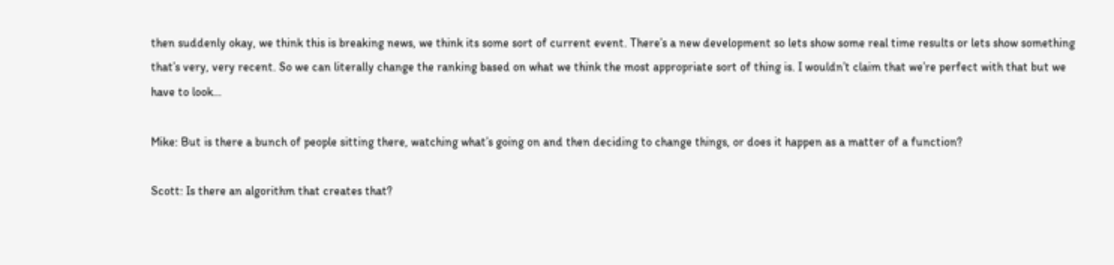then suddenly okay, we think this is breaking news, we think its some sort of current event. There’s a new development so lets show some real time results or lets show something that’s very, very recent. So we can literally change the ranking based on what we think the most appropriate sort of thing is. I wouldn’t claim that we’re perfect with that but we have to look…

Mike: But is there a bunch of people sitting there, watching what’s going on and then deciding to change things, or does it happen as a matter of a function?

Scott: Is there an algorithm that creates that?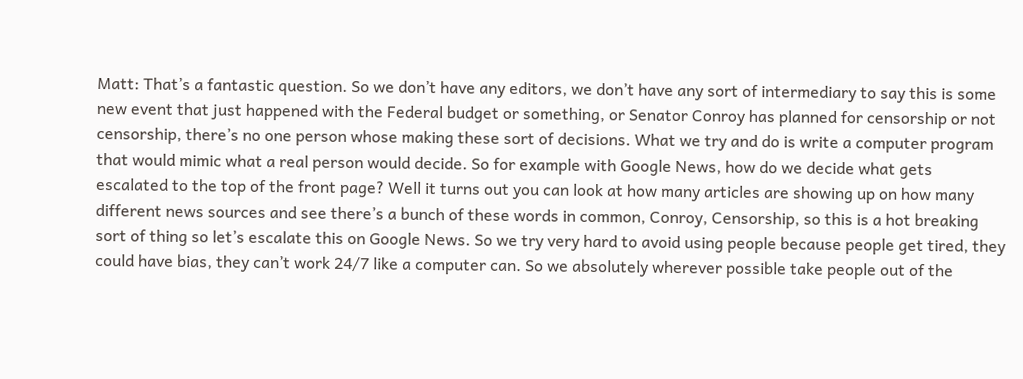Matt: That’s a fantastic question. So we don’t have any editors, we don’t have any sort of intermediary to say this is some new event that just happened with the Federal budget or something, or Senator Conroy has planned for censorship or not censorship, there’s no one person whose making these sort of decisions. What we try and do is write a computer program that would mimic what a real person would decide. So for example with Google News, how do we decide what gets escalated to the top of the front page? Well it turns out you can look at how many articles are showing up on how many different news sources and see there’s a bunch of these words in common, Conroy, Censorship, so this is a hot breaking sort of thing so let’s escalate this on Google News. So we try very hard to avoid using people because people get tired, they could have bias, they can’t work 24/7 like a computer can. So we absolutely wherever possible take people out of the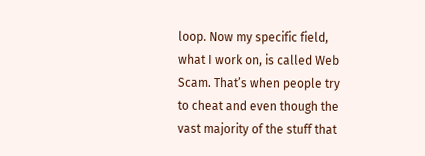loop. Now my specific field, what I work on, is called Web Scam. That’s when people try to cheat and even though the vast majority of the stuff that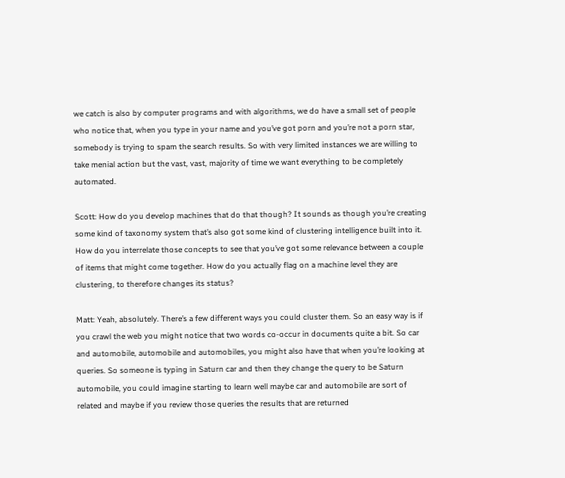we catch is also by computer programs and with algorithms, we do have a small set of people who notice that, when you type in your name and you’ve got porn and you’re not a porn star, somebody is trying to spam the search results. So with very limited instances we are willing to take menial action but the vast, vast, majority of time we want everything to be completely automated.

Scott: How do you develop machines that do that though? It sounds as though you’re creating some kind of taxonomy system that’s also got some kind of clustering intelligence built into it. How do you interrelate those concepts to see that you’ve got some relevance between a couple of items that might come together. How do you actually flag on a machine level they are clustering, to therefore changes its status?

Matt: Yeah, absolutely. There’s a few different ways you could cluster them. So an easy way is if you crawl the web you might notice that two words co-occur in documents quite a bit. So car and automobile, automobile and automobiles, you might also have that when you’re looking at queries. So someone is typing in Saturn car and then they change the query to be Saturn automobile, you could imagine starting to learn well maybe car and automobile are sort of related and maybe if you review those queries the results that are returned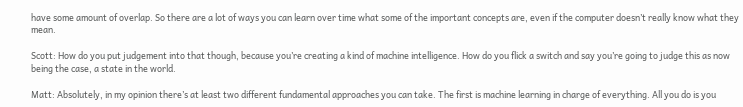have some amount of overlap. So there are a lot of ways you can learn over time what some of the important concepts are, even if the computer doesn’t really know what they mean.

Scott: How do you put judgement into that though, because you’re creating a kind of machine intelligence. How do you flick a switch and say you’re going to judge this as now being the case, a state in the world.

Matt: Absolutely, in my opinion there’s at least two different fundamental approaches you can take. The first is machine learning in charge of everything. All you do is you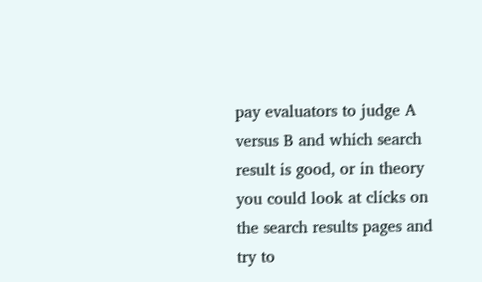pay evaluators to judge A versus B and which search result is good, or in theory you could look at clicks on the search results pages and try to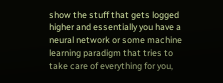show the stuff that gets logged higher and essentially you have a neural network or some machine learning paradigm that tries to take care of everything for you,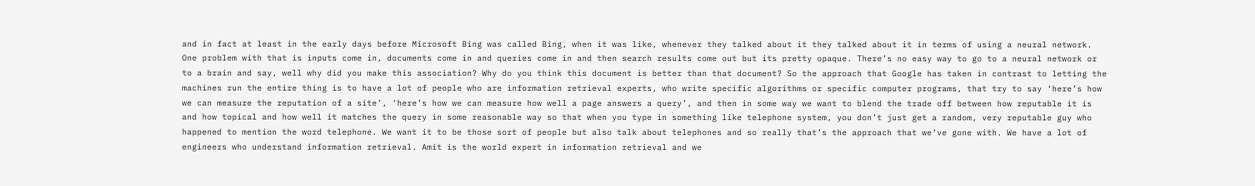and in fact at least in the early days before Microsoft Bing was called Bing, when it was like, whenever they talked about it they talked about it in terms of using a neural network. One problem with that is inputs come in, documents come in and queries come in and then search results come out but its pretty opaque. There’s no easy way to go to a neural network or to a brain and say, well why did you make this association? Why do you think this document is better than that document? So the approach that Google has taken in contrast to letting the machines run the entire thing is to have a lot of people who are information retrieval experts, who write specific algorithms or specific computer programs, that try to say ‘here’s how we can measure the reputation of a site’, ‘here’s how we can measure how well a page answers a query’, and then in some way we want to blend the trade off between how reputable it is and how topical and how well it matches the query in some reasonable way so that when you type in something like telephone system, you don’t just get a random, very reputable guy who happened to mention the word telephone. We want it to be those sort of people but also talk about telephones and so really that’s the approach that we’ve gone with. We have a lot of engineers who understand information retrieval. Amit is the world expert in information retrieval and we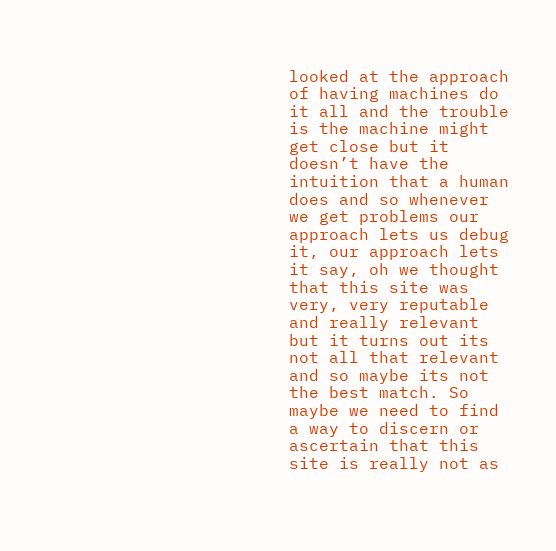looked at the approach of having machines do it all and the trouble is the machine might get close but it doesn’t have the intuition that a human does and so whenever we get problems our approach lets us debug it, our approach lets it say, oh we thought that this site was very, very reputable and really relevant but it turns out its not all that relevant and so maybe its not the best match. So maybe we need to find a way to discern or ascertain that this site is really not as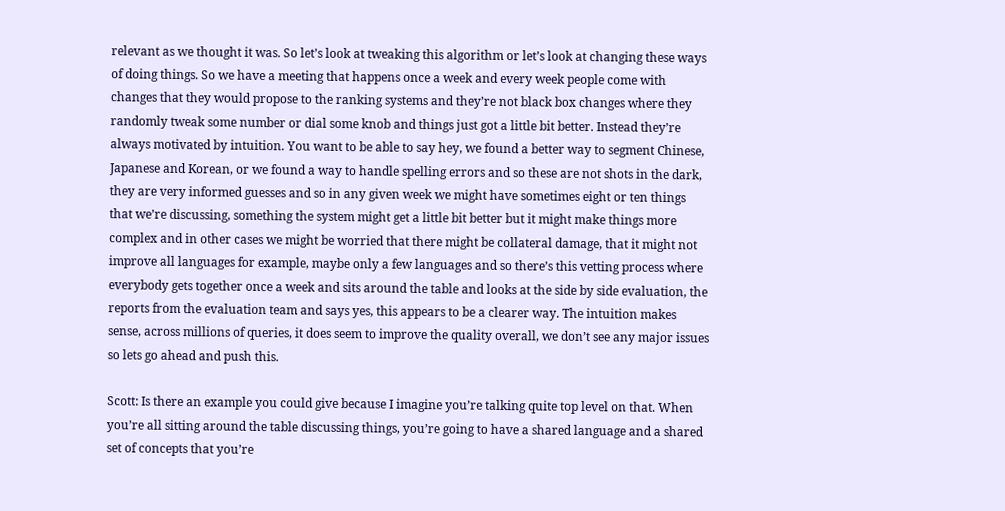relevant as we thought it was. So let’s look at tweaking this algorithm or let’s look at changing these ways of doing things. So we have a meeting that happens once a week and every week people come with changes that they would propose to the ranking systems and they’re not black box changes where they randomly tweak some number or dial some knob and things just got a little bit better. Instead they’re always motivated by intuition. You want to be able to say hey, we found a better way to segment Chinese, Japanese and Korean, or we found a way to handle spelling errors and so these are not shots in the dark, they are very informed guesses and so in any given week we might have sometimes eight or ten things that we’re discussing, something the system might get a little bit better but it might make things more complex and in other cases we might be worried that there might be collateral damage, that it might not improve all languages for example, maybe only a few languages and so there’s this vetting process where everybody gets together once a week and sits around the table and looks at the side by side evaluation, the reports from the evaluation team and says yes, this appears to be a clearer way. The intuition makes sense, across millions of queries, it does seem to improve the quality overall, we don’t see any major issues so lets go ahead and push this.

Scott: Is there an example you could give because I imagine you’re talking quite top level on that. When you’re all sitting around the table discussing things, you’re going to have a shared language and a shared set of concepts that you’re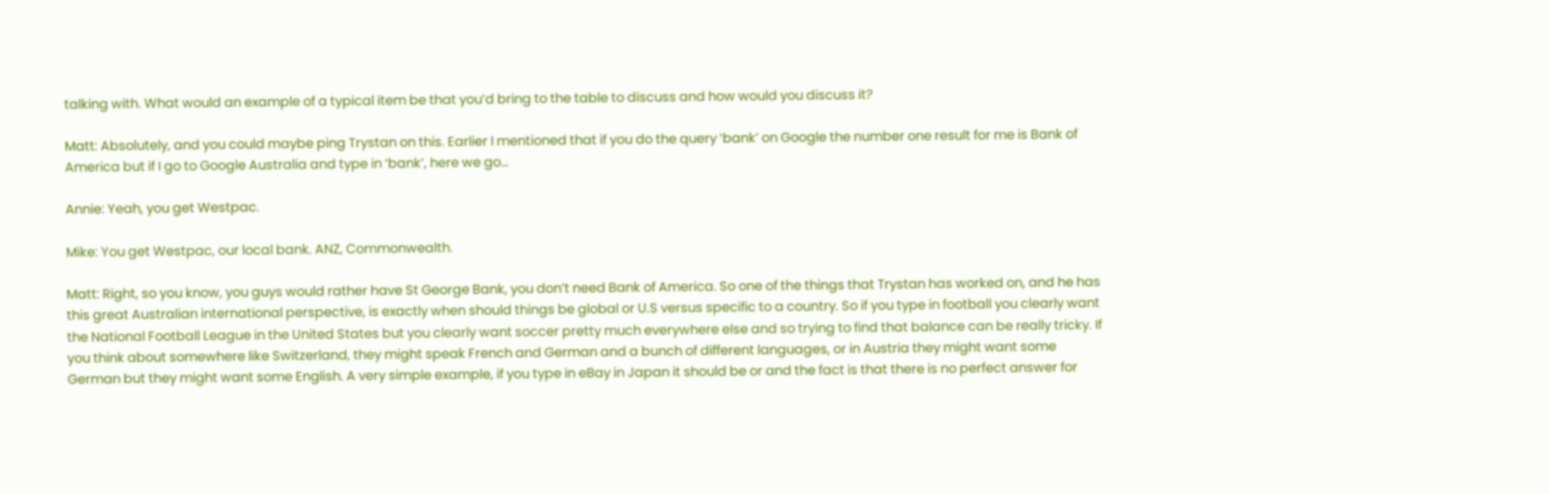talking with. What would an example of a typical item be that you’d bring to the table to discuss and how would you discuss it?

Matt: Absolutely, and you could maybe ping Trystan on this. Earlier I mentioned that if you do the query ‘bank’ on Google the number one result for me is Bank of America but if I go to Google Australia and type in ‘bank’, here we go…

Annie: Yeah, you get Westpac.

Mike: You get Westpac, our local bank. ANZ, Commonwealth.

Matt: Right, so you know, you guys would rather have St George Bank, you don’t need Bank of America. So one of the things that Trystan has worked on, and he has this great Australian international perspective, is exactly when should things be global or U.S versus specific to a country. So if you type in football you clearly want the National Football League in the United States but you clearly want soccer pretty much everywhere else and so trying to find that balance can be really tricky. If you think about somewhere like Switzerland, they might speak French and German and a bunch of different languages, or in Austria they might want some German but they might want some English. A very simple example, if you type in eBay in Japan it should be or and the fact is that there is no perfect answer for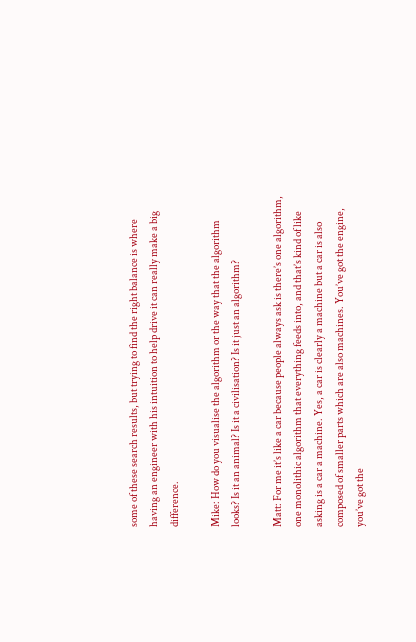some of these search results, but trying to find the right balance is where having an engineer with his intuition to help drive it can really make a big difference.

Mike: How do you visualise the algorithm or the way that the algorithm looks? Is it an animal? Is it a civilisation? Is it just an algorithm?

Matt: For me it’s like a car because people always ask is there’s one algorithm, one monolithic algorithm that everything feeds into, and that’s kind of like asking is a car a machine. Yes, a car is clearly a machine but a car is also composed of smaller parts which are also machines. You’ve got the engine, you’ve got the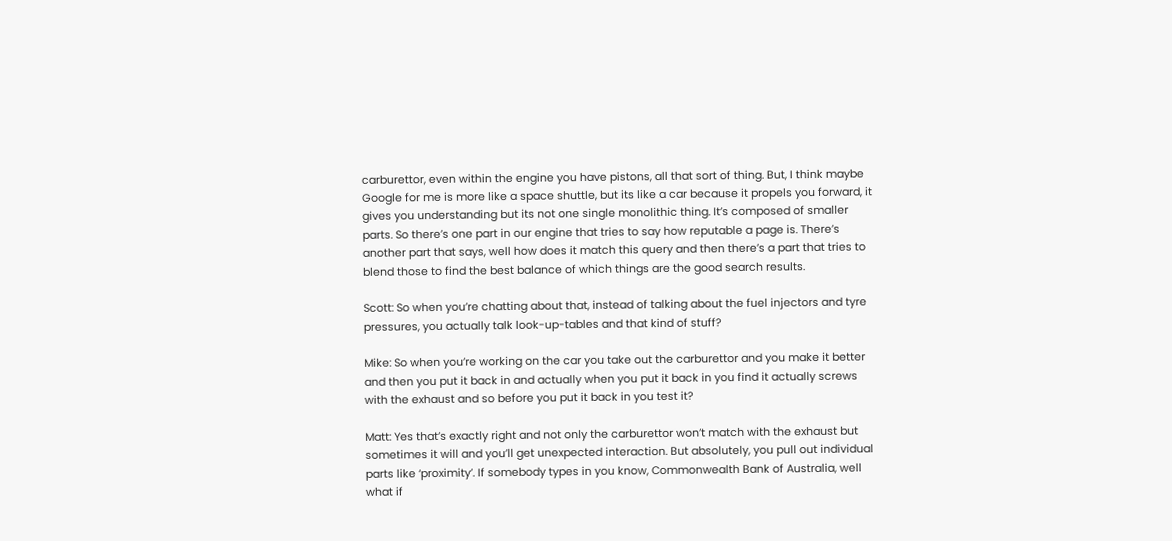carburettor, even within the engine you have pistons, all that sort of thing. But, I think maybe Google for me is more like a space shuttle, but its like a car because it propels you forward, it gives you understanding but its not one single monolithic thing. It’s composed of smaller parts. So there’s one part in our engine that tries to say how reputable a page is. There’s another part that says, well how does it match this query and then there’s a part that tries to blend those to find the best balance of which things are the good search results.

Scott: So when you’re chatting about that, instead of talking about the fuel injectors and tyre pressures, you actually talk look-up-tables and that kind of stuff?

Mike: So when you’re working on the car you take out the carburettor and you make it better and then you put it back in and actually when you put it back in you find it actually screws with the exhaust and so before you put it back in you test it?

Matt: Yes that’s exactly right and not only the carburettor won’t match with the exhaust but sometimes it will and you’ll get unexpected interaction. But absolutely, you pull out individual parts like ‘proximity’. If somebody types in you know, Commonwealth Bank of Australia, well what if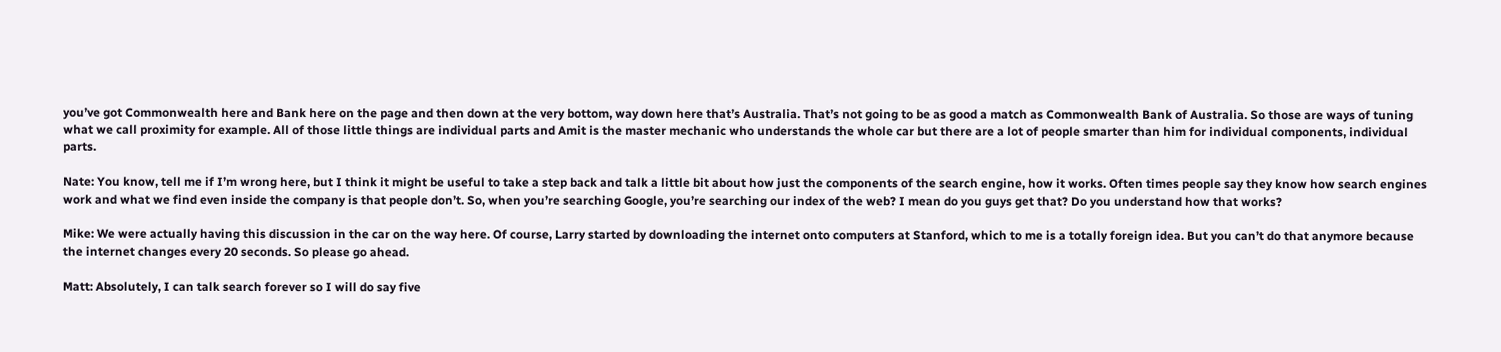you’ve got Commonwealth here and Bank here on the page and then down at the very bottom, way down here that’s Australia. That’s not going to be as good a match as Commonwealth Bank of Australia. So those are ways of tuning what we call proximity for example. All of those little things are individual parts and Amit is the master mechanic who understands the whole car but there are a lot of people smarter than him for individual components, individual parts.

Nate: You know, tell me if I’m wrong here, but I think it might be useful to take a step back and talk a little bit about how just the components of the search engine, how it works. Often times people say they know how search engines work and what we find even inside the company is that people don’t. So, when you’re searching Google, you’re searching our index of the web? I mean do you guys get that? Do you understand how that works?

Mike: We were actually having this discussion in the car on the way here. Of course, Larry started by downloading the internet onto computers at Stanford, which to me is a totally foreign idea. But you can’t do that anymore because the internet changes every 20 seconds. So please go ahead.

Matt: Absolutely, I can talk search forever so I will do say five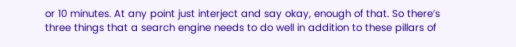or 10 minutes. At any point just interject and say okay, enough of that. So there’s three things that a search engine needs to do well in addition to these pillars of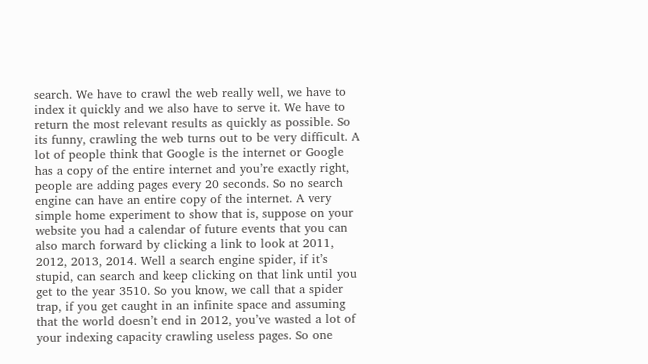search. We have to crawl the web really well, we have to index it quickly and we also have to serve it. We have to return the most relevant results as quickly as possible. So its funny, crawling the web turns out to be very difficult. A lot of people think that Google is the internet or Google has a copy of the entire internet and you’re exactly right, people are adding pages every 20 seconds. So no search engine can have an entire copy of the internet. A very simple home experiment to show that is, suppose on your website you had a calendar of future events that you can also march forward by clicking a link to look at 2011, 2012, 2013, 2014. Well a search engine spider, if it’s stupid, can search and keep clicking on that link until you get to the year 3510. So you know, we call that a spider trap, if you get caught in an infinite space and assuming that the world doesn’t end in 2012, you’ve wasted a lot of your indexing capacity crawling useless pages. So one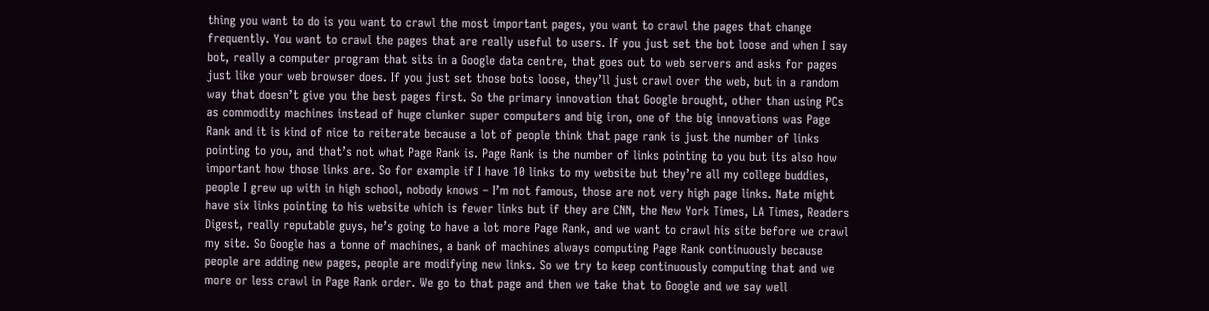thing you want to do is you want to crawl the most important pages, you want to crawl the pages that change frequently. You want to crawl the pages that are really useful to users. If you just set the bot loose and when I say bot, really a computer program that sits in a Google data centre, that goes out to web servers and asks for pages just like your web browser does. If you just set those bots loose, they’ll just crawl over the web, but in a random way that doesn’t give you the best pages first. So the primary innovation that Google brought, other than using PCs as commodity machines instead of huge clunker super computers and big iron, one of the big innovations was Page Rank and it is kind of nice to reiterate because a lot of people think that page rank is just the number of links pointing to you, and that’s not what Page Rank is. Page Rank is the number of links pointing to you but its also how important how those links are. So for example if I have 10 links to my website but they’re all my college buddies, people I grew up with in high school, nobody knows – I’m not famous, those are not very high page links. Nate might have six links pointing to his website which is fewer links but if they are CNN, the New York Times, LA Times, Readers Digest, really reputable guys, he’s going to have a lot more Page Rank, and we want to crawl his site before we crawl my site. So Google has a tonne of machines, a bank of machines always computing Page Rank continuously because people are adding new pages, people are modifying new links. So we try to keep continuously computing that and we more or less crawl in Page Rank order. We go to that page and then we take that to Google and we say well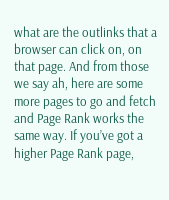what are the outlinks that a browser can click on, on that page. And from those we say ah, here are some more pages to go and fetch and Page Rank works the same way. If you’ve got a higher Page Rank page,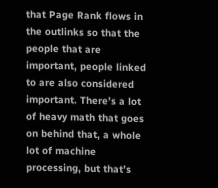that Page Rank flows in the outlinks so that the people that are important, people linked to are also considered important. There’s a lot of heavy math that goes on behind that, a whole lot of machine processing, but that’s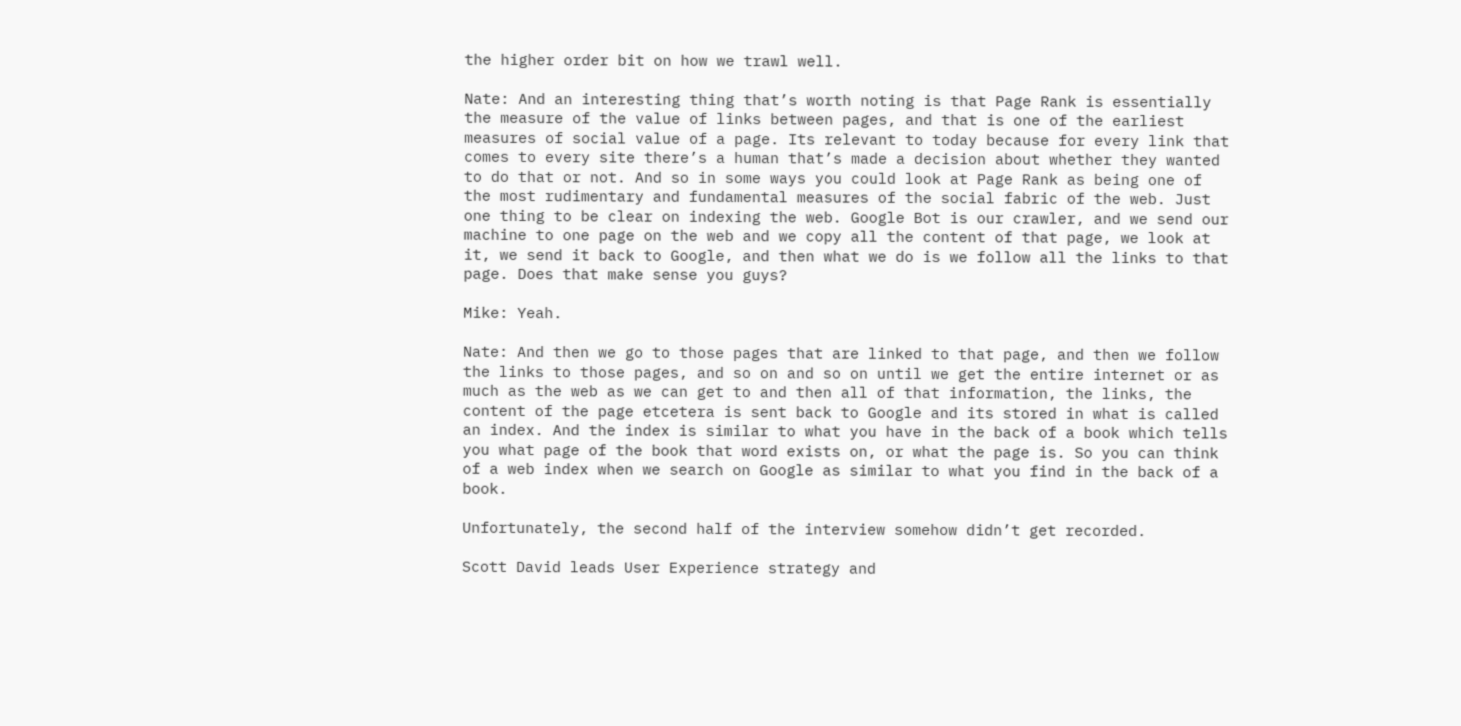the higher order bit on how we trawl well.

Nate: And an interesting thing that’s worth noting is that Page Rank is essentially the measure of the value of links between pages, and that is one of the earliest measures of social value of a page. Its relevant to today because for every link that comes to every site there’s a human that’s made a decision about whether they wanted to do that or not. And so in some ways you could look at Page Rank as being one of the most rudimentary and fundamental measures of the social fabric of the web. Just one thing to be clear on indexing the web. Google Bot is our crawler, and we send our machine to one page on the web and we copy all the content of that page, we look at it, we send it back to Google, and then what we do is we follow all the links to that page. Does that make sense you guys?

Mike: Yeah.

Nate: And then we go to those pages that are linked to that page, and then we follow the links to those pages, and so on and so on until we get the entire internet or as much as the web as we can get to and then all of that information, the links, the content of the page etcetera is sent back to Google and its stored in what is called an index. And the index is similar to what you have in the back of a book which tells you what page of the book that word exists on, or what the page is. So you can think of a web index when we search on Google as similar to what you find in the back of a book.

Unfortunately, the second half of the interview somehow didn’t get recorded.

Scott David leads User Experience strategy and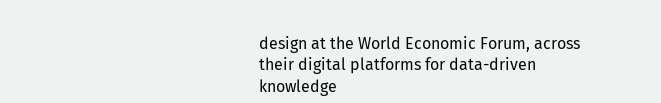design at the World Economic Forum, across their digital platforms for data-driven knowledge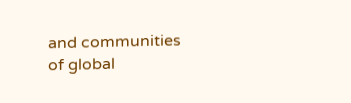and communities of global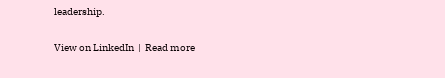leadership.

View on LinkedIn  |  Read more